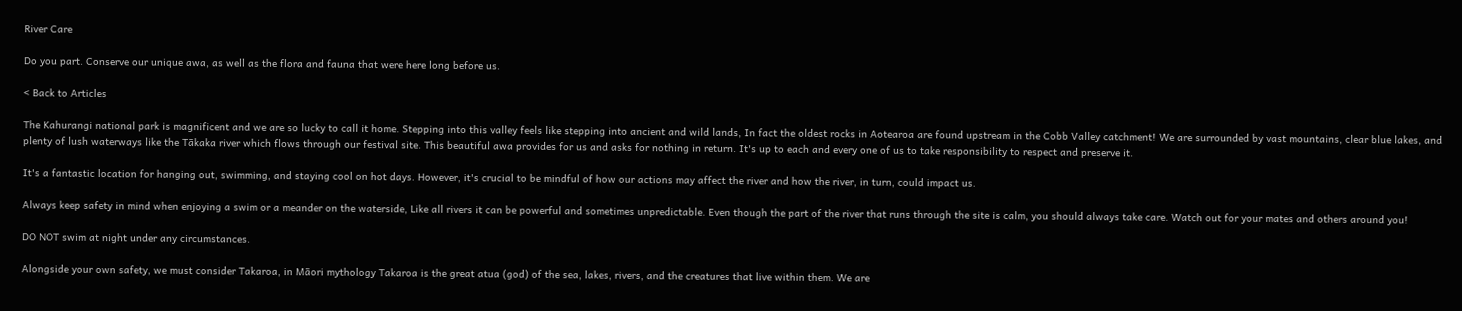River Care

Do you part. Conserve our unique awa, as well as the flora and fauna that were here long before us.

< Back to Articles

The Kahurangi national park is magnificent and we are so lucky to call it home. Stepping into this valley feels like stepping into ancient and wild lands, In fact the oldest rocks in Aotearoa are found upstream in the Cobb Valley catchment! We are surrounded by vast mountains, clear blue lakes, and plenty of lush waterways like the Tākaka river which flows through our festival site. This beautiful awa provides for us and asks for nothing in return. It's up to each and every one of us to take responsibility to respect and preserve it.

It's a fantastic location for hanging out, swimming, and staying cool on hot days. However, it's crucial to be mindful of how our actions may affect the river and how the river, in turn, could impact us.

Always keep safety in mind when enjoying a swim or a meander on the waterside, Like all rivers it can be powerful and sometimes unpredictable. Even though the part of the river that runs through the site is calm, you should always take care. Watch out for your mates and others around you!

DO NOT swim at night under any circumstances.

Alongside your own safety, we must consider Takaroa, in Māori mythology Takaroa is the great atua (god) of the sea, lakes, rivers, and the creatures that live within them. We are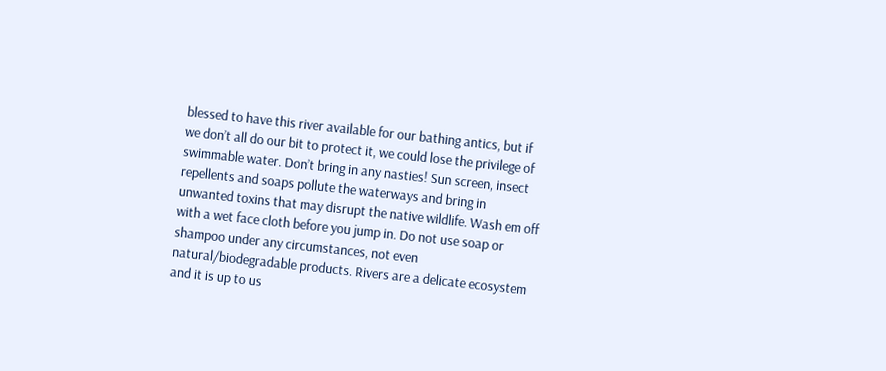blessed to have this river available for our bathing antics, but if we don’t all do our bit to protect it, we could lose the privilege of swimmable water. Don’t bring in any nasties! Sun screen, insect repellents and soaps pollute the waterways and bring in unwanted toxins that may disrupt the native wildlife. Wash em off with a wet face cloth before you jump in. Do not use soap or shampoo under any circumstances, not even natural/biodegradable products. Rivers are a delicate ecosystem and it is up to us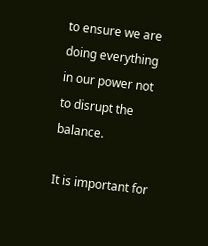to ensure we are doing everything in our power not to disrupt the balance.

It is important for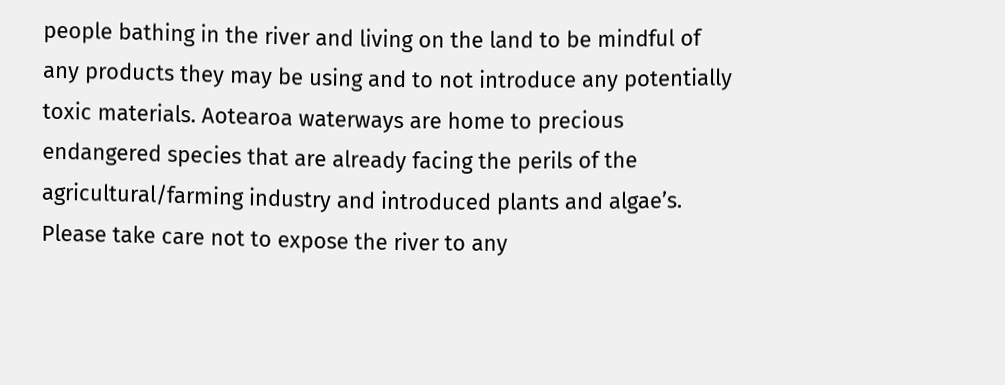people bathing in the river and living on the land to be mindful of any products they may be using and to not introduce any potentially toxic materials. Aotearoa waterways are home to precious endangered species that are already facing the perils of the agricultural/farming industry and introduced plants and algae’s. Please take care not to expose the river to any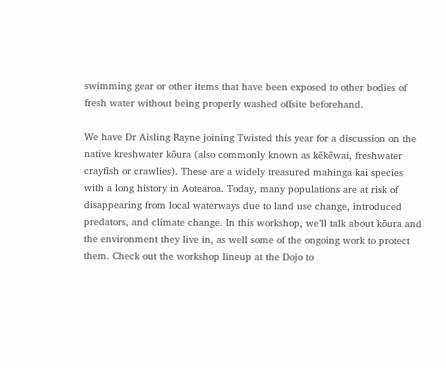swimming gear or other items that have been exposed to other bodies of fresh water without being properly washed offsite beforehand.

We have Dr Aisling Rayne joining Twisted this year for a discussion on the native kreshwater kōura (also commonly known as kēkēwai, freshwater crayfish or crawlies). These are a widely treasured mahinga kai species with a long history in Aotearoa. Today, many populations are at risk of disappearing from local waterways due to land use change, introduced predators, and climate change. In this workshop, we’ll talk about kōura and the environment they live in, as well some of the ongoing work to protect them. Check out the workshop lineup at the Dojo to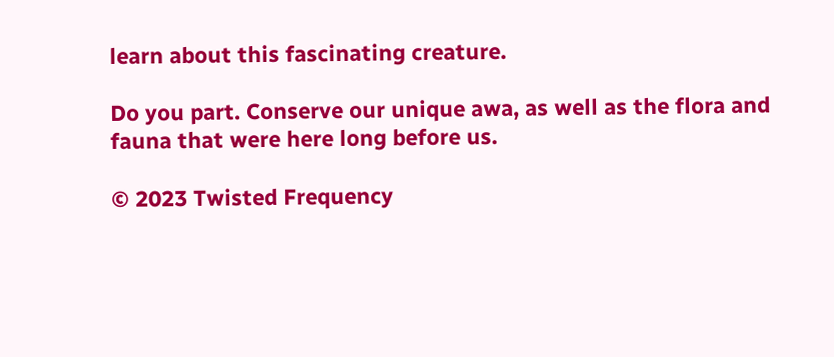learn about this fascinating creature.

Do you part. Conserve our unique awa, as well as the flora and fauna that were here long before us.

© 2023 Twisted Frequency